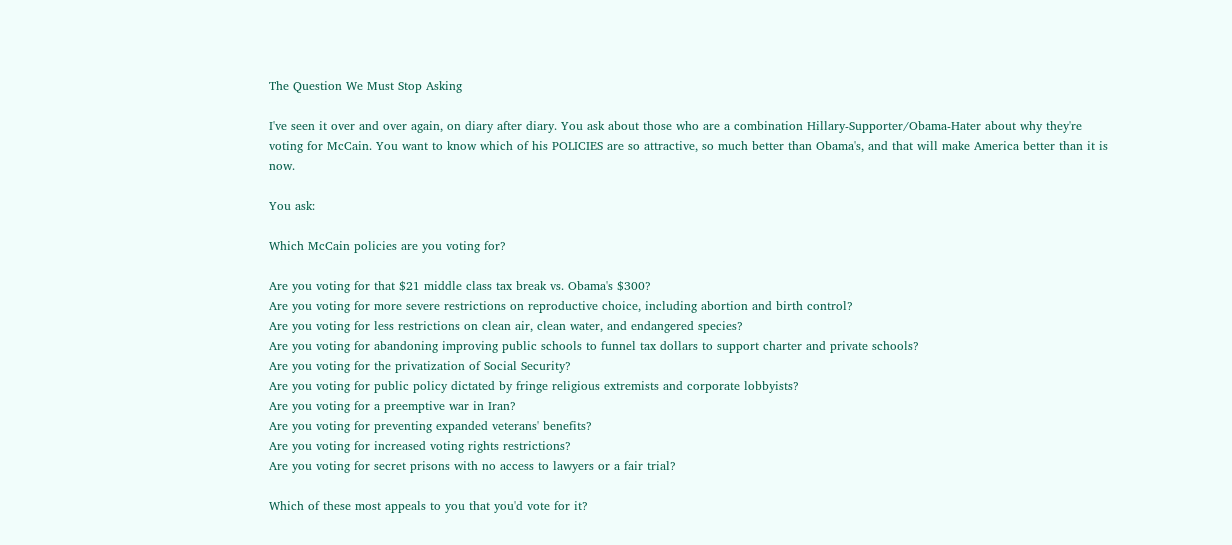The Question We Must Stop Asking

I've seen it over and over again, on diary after diary. You ask about those who are a combination Hillary-Supporter/Obama-Hater about why they're voting for McCain. You want to know which of his POLICIES are so attractive, so much better than Obama's, and that will make America better than it is now.

You ask:

Which McCain policies are you voting for?

Are you voting for that $21 middle class tax break vs. Obama's $300?
Are you voting for more severe restrictions on reproductive choice, including abortion and birth control?
Are you voting for less restrictions on clean air, clean water, and endangered species?
Are you voting for abandoning improving public schools to funnel tax dollars to support charter and private schools?
Are you voting for the privatization of Social Security?
Are you voting for public policy dictated by fringe religious extremists and corporate lobbyists?
Are you voting for a preemptive war in Iran?
Are you voting for preventing expanded veterans' benefits?
Are you voting for increased voting rights restrictions?
Are you voting for secret prisons with no access to lawyers or a fair trial?

Which of these most appeals to you that you'd vote for it?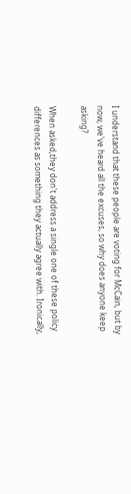I understand that these people are voting for McCain, but by now, we've heard all the excuses, so why does anyone keep asking?

When asked,they don't address a single one of these policy differences as something they actually agree with. Ironically,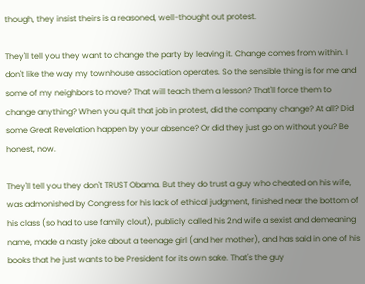though, they insist theirs is a reasoned, well-thought out protest.

They'll tell you they want to change the party by leaving it. Change comes from within. I don't like the way my townhouse association operates. So the sensible thing is for me and some of my neighbors to move? That will teach them a lesson? That'll force them to change anything? When you quit that job in protest, did the company change? At all? Did some Great Revelation happen by your absence? Or did they just go on without you? Be honest, now.

They'll tell you they don't TRUST Obama. But they do trust a guy who cheated on his wife, was admonished by Congress for his lack of ethical judgment, finished near the bottom of his class (so had to use family clout), publicly called his 2nd wife a sexist and demeaning name, made a nasty joke about a teenage girl (and her mother), and has said in one of his books that he just wants to be President for its own sake. That's the guy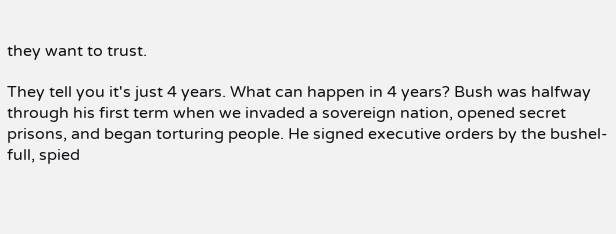they want to trust.

They tell you it's just 4 years. What can happen in 4 years? Bush was halfway through his first term when we invaded a sovereign nation, opened secret prisons, and began torturing people. He signed executive orders by the bushel-full, spied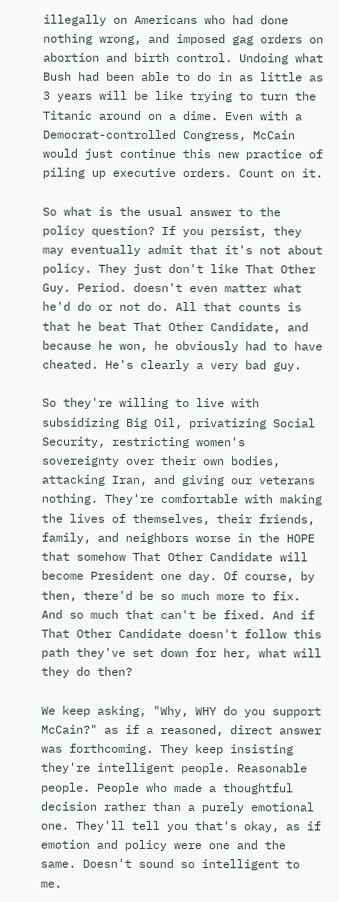illegally on Americans who had done nothing wrong, and imposed gag orders on abortion and birth control. Undoing what Bush had been able to do in as little as 3 years will be like trying to turn the Titanic around on a dime. Even with a Democrat-controlled Congress, McCain would just continue this new practice of piling up executive orders. Count on it.

So what is the usual answer to the policy question? If you persist, they may eventually admit that it's not about policy. They just don't like That Other Guy. Period. doesn't even matter what he'd do or not do. All that counts is that he beat That Other Candidate, and because he won, he obviously had to have cheated. He's clearly a very bad guy.

So they're willing to live with subsidizing Big Oil, privatizing Social Security, restricting women's sovereignty over their own bodies, attacking Iran, and giving our veterans nothing. They're comfortable with making the lives of themselves, their friends, family, and neighbors worse in the HOPE that somehow That Other Candidate will become President one day. Of course, by then, there'd be so much more to fix. And so much that can't be fixed. And if That Other Candidate doesn't follow this path they've set down for her, what will they do then?

We keep asking, "Why, WHY do you support McCain?" as if a reasoned, direct answer was forthcoming. They keep insisting they're intelligent people. Reasonable people. People who made a thoughtful decision rather than a purely emotional one. They'll tell you that's okay, as if emotion and policy were one and the same. Doesn't sound so intelligent to me.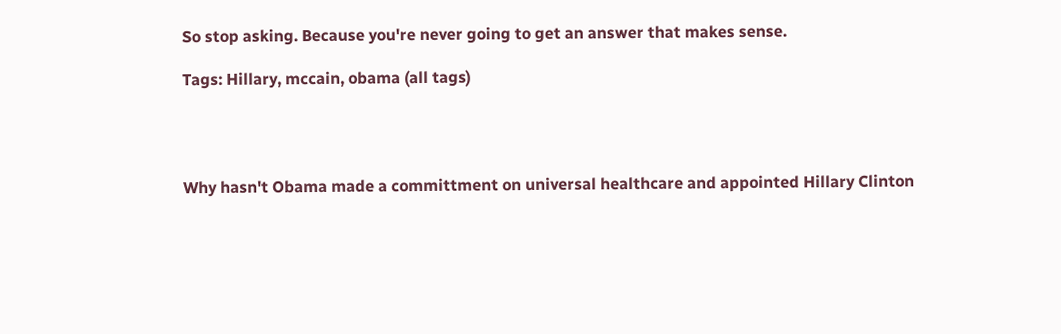So stop asking. Because you're never going to get an answer that makes sense.

Tags: Hillary, mccain, obama (all tags)




Why hasn't Obama made a committment on universal healthcare and appointed Hillary Clinton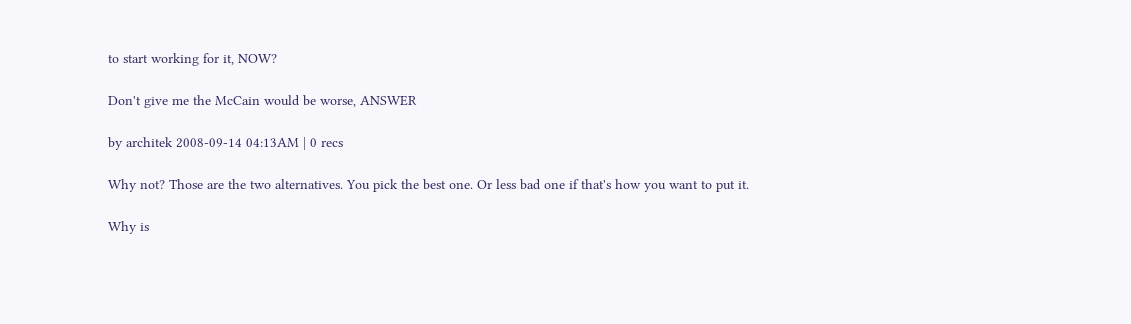to start working for it, NOW?

Don't give me the McCain would be worse, ANSWER

by architek 2008-09-14 04:13AM | 0 recs

Why not? Those are the two alternatives. You pick the best one. Or less bad one if that's how you want to put it.

Why is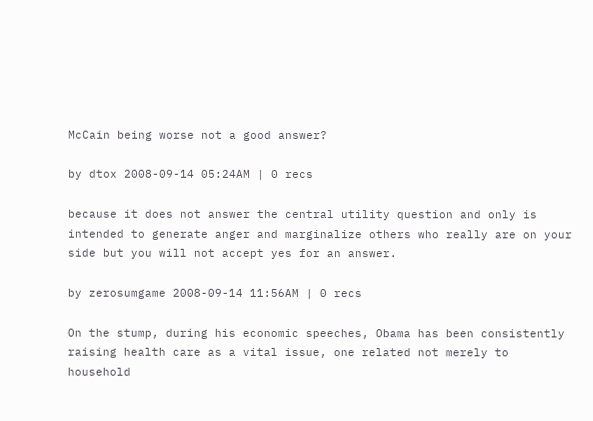McCain being worse not a good answer?

by dtox 2008-09-14 05:24AM | 0 recs

because it does not answer the central utility question and only is intended to generate anger and marginalize others who really are on your side but you will not accept yes for an answer.

by zerosumgame 2008-09-14 11:56AM | 0 recs

On the stump, during his economic speeches, Obama has been consistently raising health care as a vital issue, one related not merely to household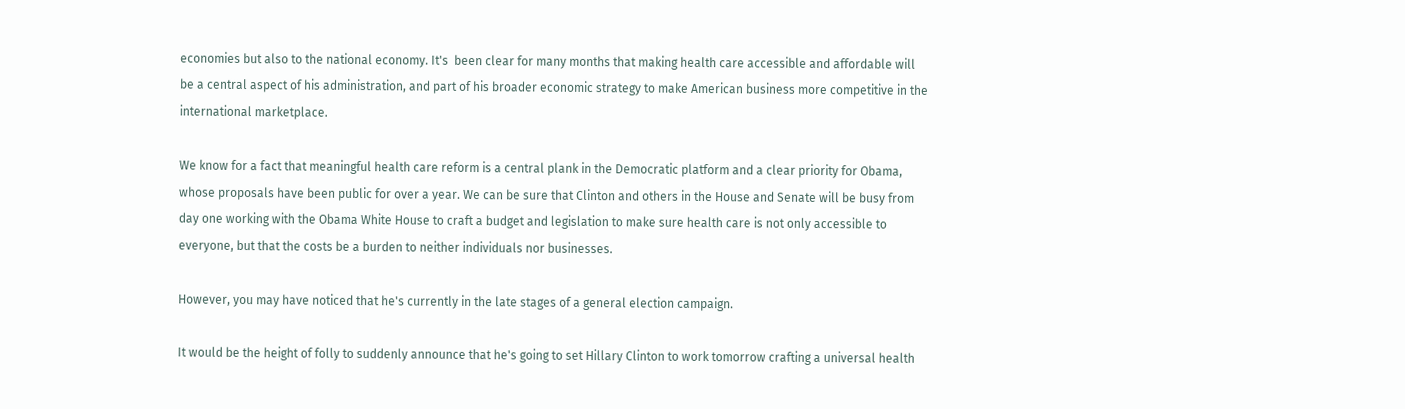economies but also to the national economy. It's  been clear for many months that making health care accessible and affordable will be a central aspect of his administration, and part of his broader economic strategy to make American business more competitive in the international marketplace.

We know for a fact that meaningful health care reform is a central plank in the Democratic platform and a clear priority for Obama, whose proposals have been public for over a year. We can be sure that Clinton and others in the House and Senate will be busy from day one working with the Obama White House to craft a budget and legislation to make sure health care is not only accessible to everyone, but that the costs be a burden to neither individuals nor businesses.

However, you may have noticed that he's currently in the late stages of a general election campaign.

It would be the height of folly to suddenly announce that he's going to set Hillary Clinton to work tomorrow crafting a universal health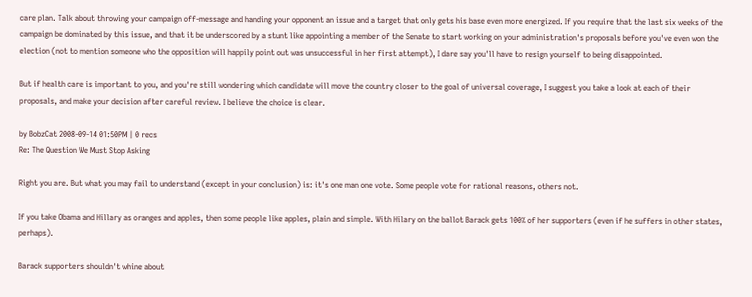care plan. Talk about throwing your campaign off-message and handing your opponent an issue and a target that only gets his base even more energized. If you require that the last six weeks of the campaign be dominated by this issue, and that it be underscored by a stunt like appointing a member of the Senate to start working on your administration's proposals before you've even won the election (not to mention someone who the opposition will happily point out was unsuccessful in her first attempt), I dare say you'll have to resign yourself to being disappointed.

But if health care is important to you, and you're still wondering which candidate will move the country closer to the goal of universal coverage, I suggest you take a look at each of their proposals, and make your decision after careful review. I believe the choice is clear.

by BobzCat 2008-09-14 01:50PM | 0 recs
Re: The Question We Must Stop Asking

Right you are. But what you may fail to understand (except in your conclusion) is: it's one man one vote. Some people vote for rational reasons, others not.

If you take Obama and Hillary as oranges and apples, then some people like apples, plain and simple. With Hilary on the ballot Barack gets 100% of her supporters (even if he suffers in other states, perhaps).

Barack supporters shouldn't whine about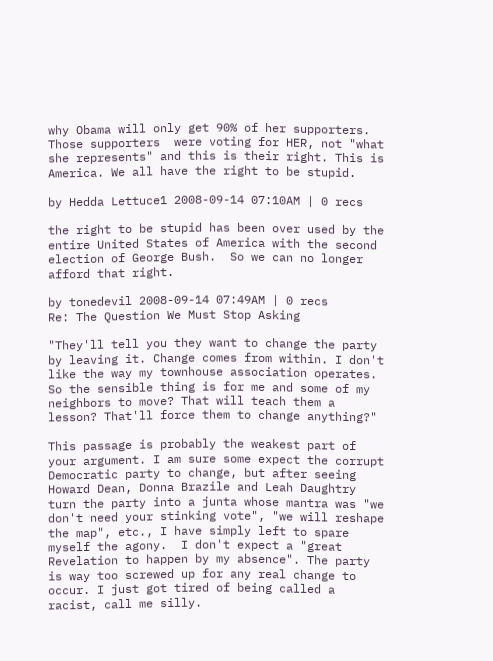why Obama will only get 90% of her supporters. Those supporters  were voting for HER, not "what she represents" and this is their right. This is America. We all have the right to be stupid.

by Hedda Lettuce1 2008-09-14 07:10AM | 0 recs

the right to be stupid has been over used by the entire United States of America with the second election of George Bush.  So we can no longer afford that right.

by tonedevil 2008-09-14 07:49AM | 0 recs
Re: The Question We Must Stop Asking

"They'll tell you they want to change the party by leaving it. Change comes from within. I don't like the way my townhouse association operates. So the sensible thing is for me and some of my neighbors to move? That will teach them a lesson? That'll force them to change anything?"

This passage is probably the weakest part of your argument. I am sure some expect the corrupt Democratic party to change, but after seeing Howard Dean, Donna Brazile and Leah Daughtry turn the party into a junta whose mantra was "we don't need your stinking vote", "we will reshape the map", etc., I have simply left to spare myself the agony.  I don't expect a "great Revelation to happen by my absence". The party is way too screwed up for any real change to occur. I just got tired of being called a racist, call me silly.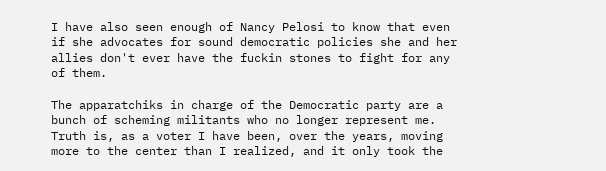I have also seen enough of Nancy Pelosi to know that even if she advocates for sound democratic policies she and her allies don't ever have the fuckin stones to fight for any of them.

The apparatchiks in charge of the Democratic party are a bunch of scheming militants who no longer represent me. Truth is, as a voter I have been, over the years, moving more to the center than I realized, and it only took the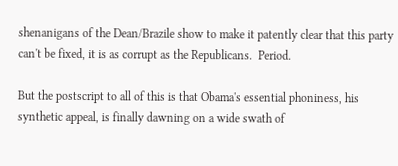shenanigans of the Dean/Brazile show to make it patently clear that this party can't be fixed, it is as corrupt as the Republicans.  Period.

But the postscript to all of this is that Obama's essential phoniness, his synthetic appeal, is finally dawning on a wide swath of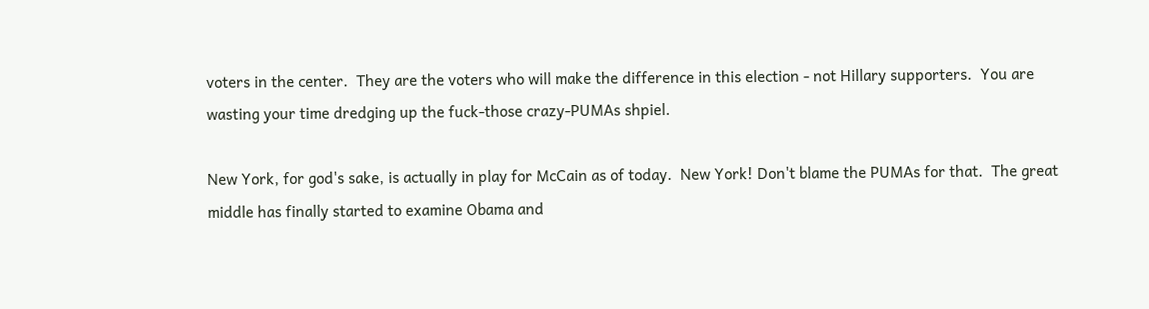voters in the center.  They are the voters who will make the difference in this election - not Hillary supporters.  You are wasting your time dredging up the fuck-those crazy-PUMAs shpiel.

New York, for god's sake, is actually in play for McCain as of today.  New York! Don't blame the PUMAs for that.  The great middle has finally started to examine Obama and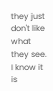they just don't like what they see.  I know it is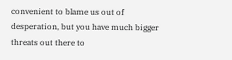convenient to blame us out of desperation, but you have much bigger threats out there to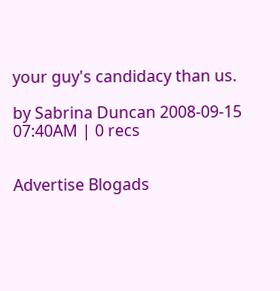your guy's candidacy than us.

by Sabrina Duncan 2008-09-15 07:40AM | 0 recs


Advertise Blogads